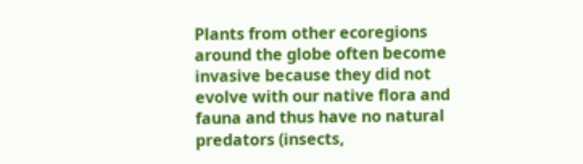Plants from other ecoregions around the globe often become invasive because they did not evolve with our native flora and fauna and thus have no natural predators (insects,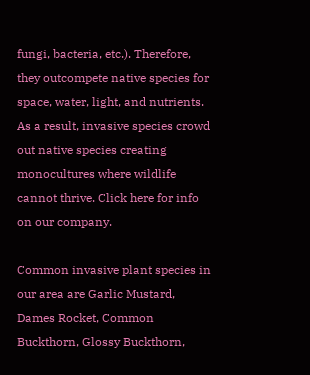fungi, bacteria, etc.). Therefore, they outcompete native species for space, water, light, and nutrients. As a result, invasive species crowd out native species creating monocultures where wildlife cannot thrive. Click here for info on our company.

Common invasive plant species in our area are Garlic Mustard, Dames Rocket, Common Buckthorn, Glossy Buckthorn,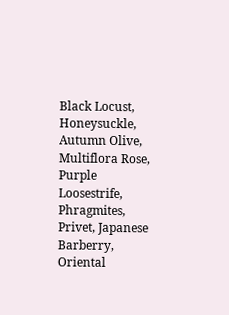Black Locust, Honeysuckle, Autumn Olive, Multiflora Rose, Purple Loosestrife, Phragmites, Privet, Japanese Barberry, Oriental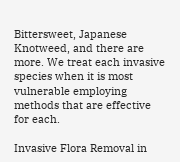Bittersweet, Japanese Knotweed, and there are more. We treat each invasive species when it is most vulnerable employing methods that are effective for each.

Invasive Flora Removal in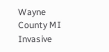Wayne County MI  Invasive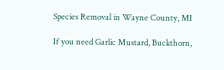Species Removal in Wayne County, MI

If you need Garlic Mustard, Buckthorn,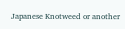Japanese Knotweed or another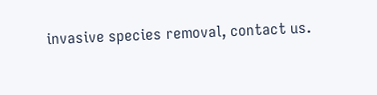invasive species removal, contact us.